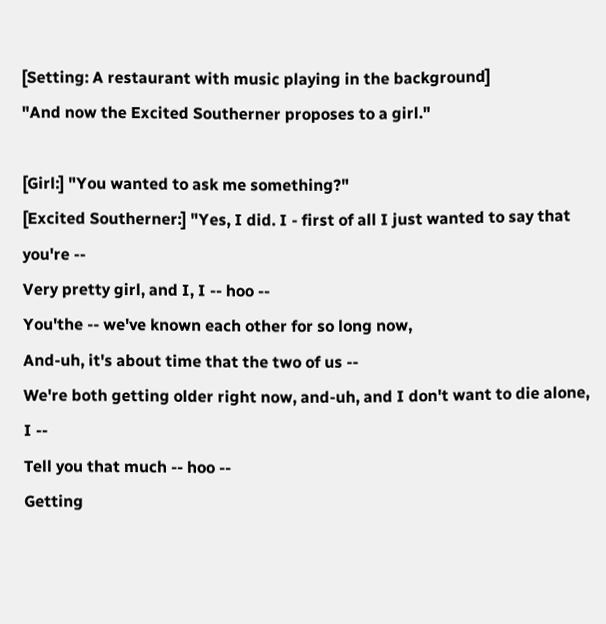[Setting: A restaurant with music playing in the background]
"And now the Excited Southerner proposes to a girl."

[Girl:] "You wanted to ask me something?"
[Excited Southerner:] "Yes, I did. I - first of all I just wanted to say that you're --
Very pretty girl, and I, I -- hoo --
You'the -- we've known each other for so long now,
And-uh, it's about time that the two of us --
We're both getting older right now, and-uh, and I don't want to die alone, I --
Tell you that much -- hoo --
Getting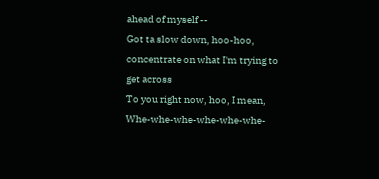ahead of myself --
Got ta slow down, hoo-hoo, concentrate on what I'm trying to get across
To you right now, hoo, I mean,
Whe-whe-whe-whe-whe-whe-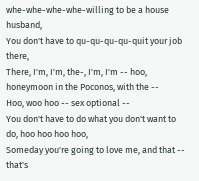whe-whe-whe-whe-willing to be a house husband,
You don't have to qu-qu-qu-qu-quit your job there,
There, I'm, I'm, the-, I'm, I'm -- hoo, honeymoon in the Poconos, with the --
Hoo, woo hoo -- sex optional --
You don't have to do what you don't want to do, hoo hoo hoo hoo,
Someday you're going to love me, and that -- that's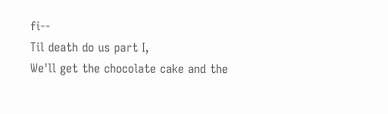fi--
Til death do us part I,
We'll get the chocolate cake and the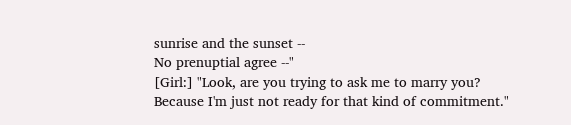sunrise and the sunset --
No prenuptial agree --"
[Girl:] "Look, are you trying to ask me to marry you?
Because I'm just not ready for that kind of commitment."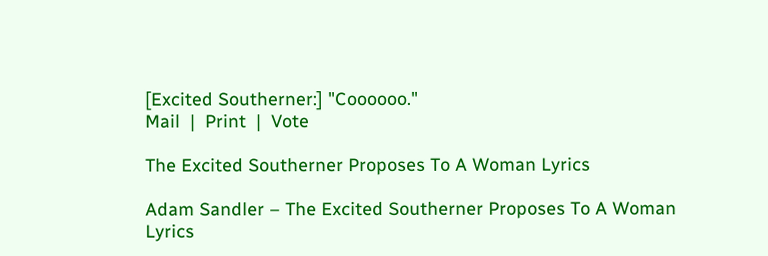[Excited Southerner:] "Coooooo."
Mail  |  Print  |  Vote

The Excited Southerner Proposes To A Woman Lyrics

Adam Sandler – The Excited Southerner Proposes To A Woman Lyrics